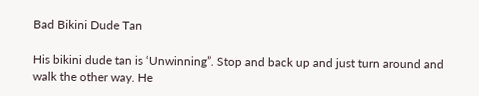Bad Bikini Dude Tan

His bikini dude tan is ‘Unwinning”. Stop and back up and just turn around and walk the other way. He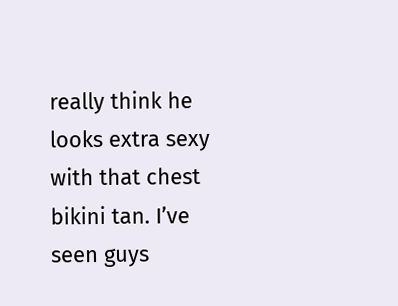really think he looks extra sexy with that chest bikini tan. I’ve seen guys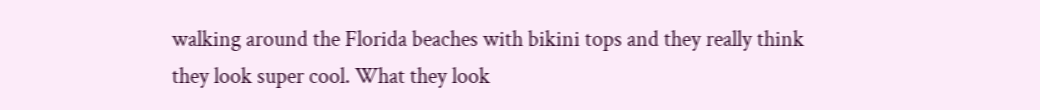walking around the Florida beaches with bikini tops and they really think they look super cool. What they look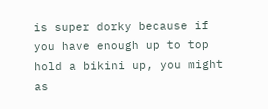is super dorky because if you have enough up to top hold a bikini up, you might as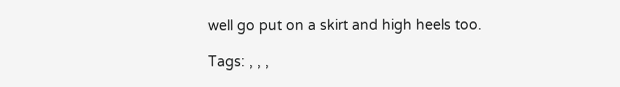well go put on a skirt and high heels too.

Tags: , , ,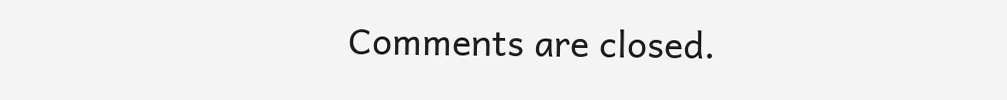Comments are closed.